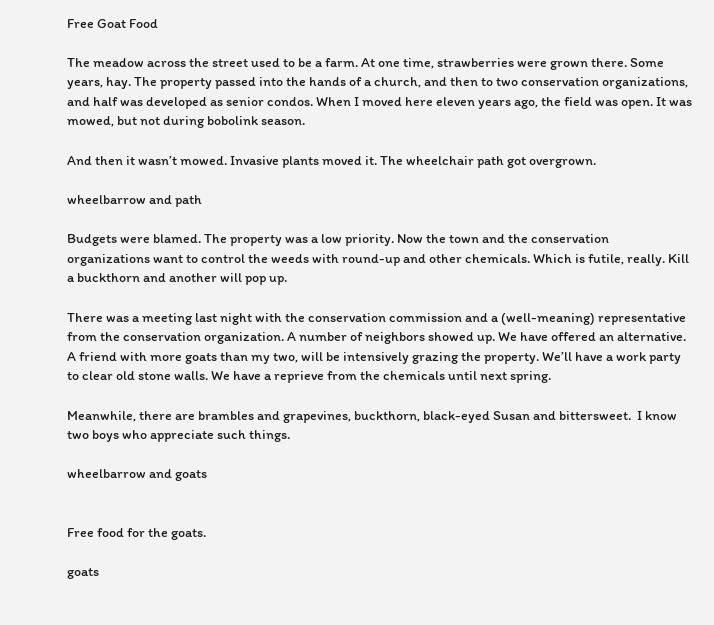Free Goat Food

The meadow across the street used to be a farm. At one time, strawberries were grown there. Some years, hay. The property passed into the hands of a church, and then to two conservation organizations, and half was developed as senior condos. When I moved here eleven years ago, the field was open. It was mowed, but not during bobolink season.

And then it wasn’t mowed. Invasive plants moved it. The wheelchair path got overgrown.

wheelbarrow and path

Budgets were blamed. The property was a low priority. Now the town and the conservation organizations want to control the weeds with round-up and other chemicals. Which is futile, really. Kill a buckthorn and another will pop up.

There was a meeting last night with the conservation commission and a (well-meaning) representative from the conservation organization. A number of neighbors showed up. We have offered an alternative. A friend with more goats than my two, will be intensively grazing the property. We’ll have a work party to clear old stone walls. We have a reprieve from the chemicals until next spring.

Meanwhile, there are brambles and grapevines, buckthorn, black-eyed Susan and bittersweet.  I know two boys who appreciate such things.

wheelbarrow and goats


Free food for the goats.

goats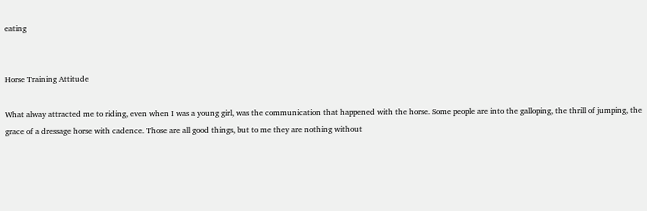eating


Horse Training Attitude

What alway attracted me to riding, even when I was a young girl, was the communication that happened with the horse. Some people are into the galloping, the thrill of jumping, the grace of a dressage horse with cadence. Those are all good things, but to me they are nothing without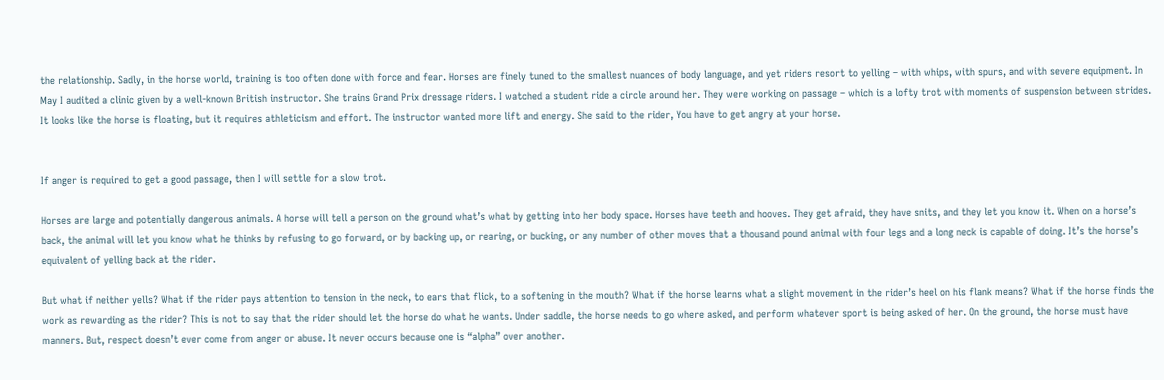the relationship. Sadly, in the horse world, training is too often done with force and fear. Horses are finely tuned to the smallest nuances of body language, and yet riders resort to yelling – with whips, with spurs, and with severe equipment. In May I audited a clinic given by a well-known British instructor. She trains Grand Prix dressage riders. I watched a student ride a circle around her. They were working on passage – which is a lofty trot with moments of suspension between strides. It looks like the horse is floating, but it requires athleticism and effort. The instructor wanted more lift and energy. She said to the rider, You have to get angry at your horse.


If anger is required to get a good passage, then I will settle for a slow trot.

Horses are large and potentially dangerous animals. A horse will tell a person on the ground what’s what by getting into her body space. Horses have teeth and hooves. They get afraid, they have snits, and they let you know it. When on a horse’s back, the animal will let you know what he thinks by refusing to go forward, or by backing up, or rearing, or bucking, or any number of other moves that a thousand pound animal with four legs and a long neck is capable of doing. It’s the horse’s equivalent of yelling back at the rider.

But what if neither yells? What if the rider pays attention to tension in the neck, to ears that flick, to a softening in the mouth? What if the horse learns what a slight movement in the rider’s heel on his flank means? What if the horse finds the work as rewarding as the rider? This is not to say that the rider should let the horse do what he wants. Under saddle, the horse needs to go where asked, and perform whatever sport is being asked of her. On the ground, the horse must have manners. But, respect doesn’t ever come from anger or abuse. It never occurs because one is “alpha” over another.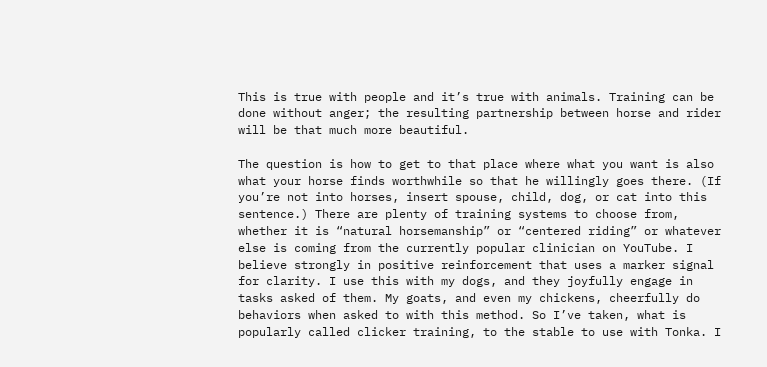This is true with people and it’s true with animals. Training can be done without anger; the resulting partnership between horse and rider will be that much more beautiful.

The question is how to get to that place where what you want is also what your horse finds worthwhile so that he willingly goes there. (If you’re not into horses, insert spouse, child, dog, or cat into this sentence.) There are plenty of training systems to choose from, whether it is “natural horsemanship” or “centered riding” or whatever else is coming from the currently popular clinician on YouTube. I believe strongly in positive reinforcement that uses a marker signal for clarity. I use this with my dogs, and they joyfully engage in tasks asked of them. My goats, and even my chickens, cheerfully do behaviors when asked to with this method. So I’ve taken, what is popularly called clicker training, to the stable to use with Tonka. I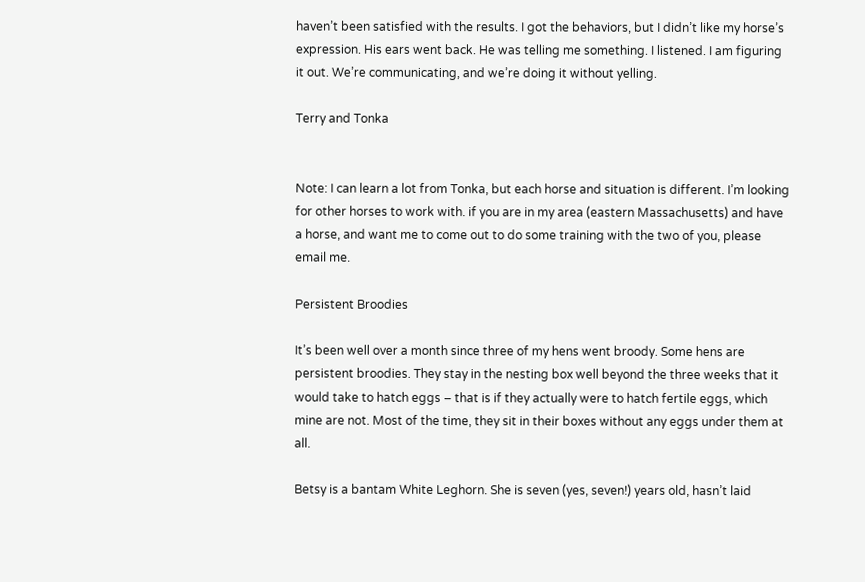haven’t been satisfied with the results. I got the behaviors, but I didn’t like my horse’s expression. His ears went back. He was telling me something. I listened. I am figuring it out. We’re communicating, and we’re doing it without yelling.

Terry and Tonka


Note: I can learn a lot from Tonka, but each horse and situation is different. I’m looking for other horses to work with. if you are in my area (eastern Massachusetts) and have a horse, and want me to come out to do some training with the two of you, please email me.

Persistent Broodies

It’s been well over a month since three of my hens went broody. Some hens are persistent broodies. They stay in the nesting box well beyond the three weeks that it would take to hatch eggs – that is if they actually were to hatch fertile eggs, which mine are not. Most of the time, they sit in their boxes without any eggs under them at all.

Betsy is a bantam White Leghorn. She is seven (yes, seven!) years old, hasn’t laid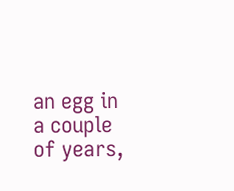an egg in a couple of years,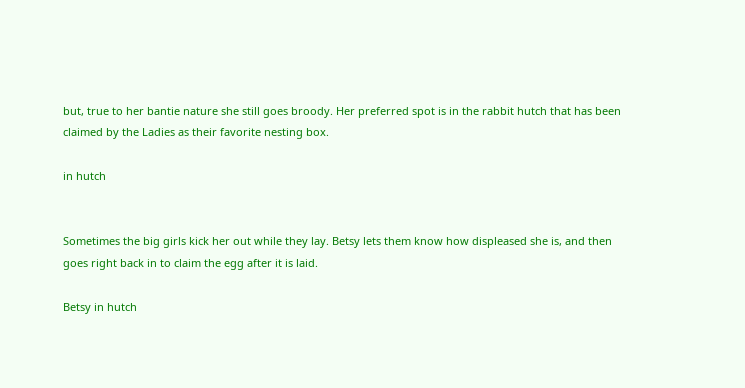but, true to her bantie nature she still goes broody. Her preferred spot is in the rabbit hutch that has been claimed by the Ladies as their favorite nesting box.

in hutch


Sometimes the big girls kick her out while they lay. Betsy lets them know how displeased she is, and then goes right back in to claim the egg after it is laid.

Betsy in hutch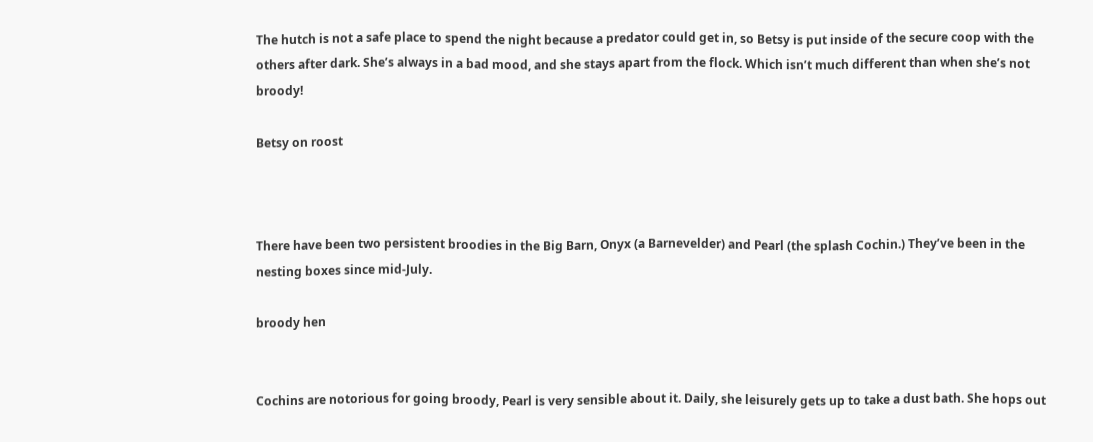The hutch is not a safe place to spend the night because a predator could get in, so Betsy is put inside of the secure coop with the others after dark. She’s always in a bad mood, and she stays apart from the flock. Which isn’t much different than when she’s not broody!

Betsy on roost



There have been two persistent broodies in the Big Barn, Onyx (a Barnevelder) and Pearl (the splash Cochin.) They’ve been in the nesting boxes since mid-July.

broody hen


Cochins are notorious for going broody, Pearl is very sensible about it. Daily, she leisurely gets up to take a dust bath. She hops out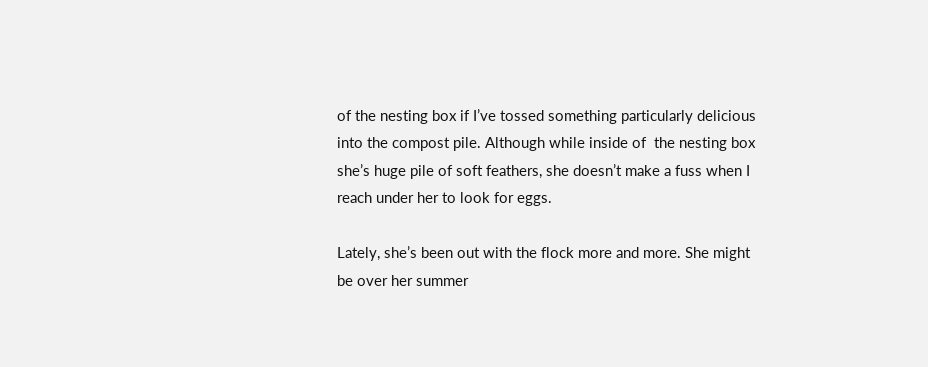of the nesting box if I’ve tossed something particularly delicious into the compost pile. Although while inside of  the nesting box she’s huge pile of soft feathers, she doesn’t make a fuss when I reach under her to look for eggs.

Lately, she’s been out with the flock more and more. She might be over her summer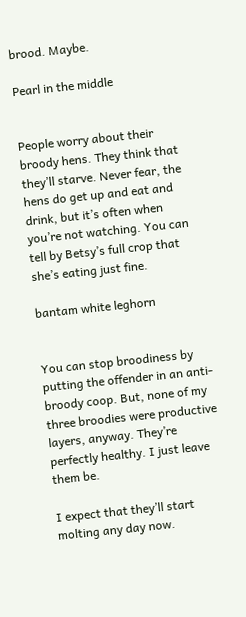brood. Maybe.

Pearl in the middle


People worry about their broody hens. They think that they’ll starve. Never fear, the hens do get up and eat and drink, but it’s often when you’re not watching. You can tell by Betsy’s full crop that she’s eating just fine.

bantam white leghorn


You can stop broodiness by putting the offender in an anti-broody coop. But, none of my three broodies were productive layers, anyway. They’re perfectly healthy. I just leave them be.

I expect that they’ll start molting any day now.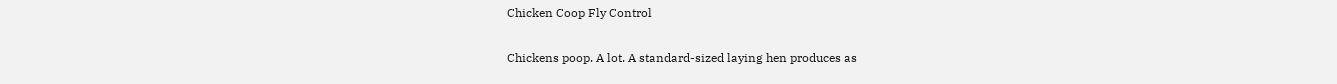Chicken Coop Fly Control

Chickens poop. A lot. A standard-sized laying hen produces as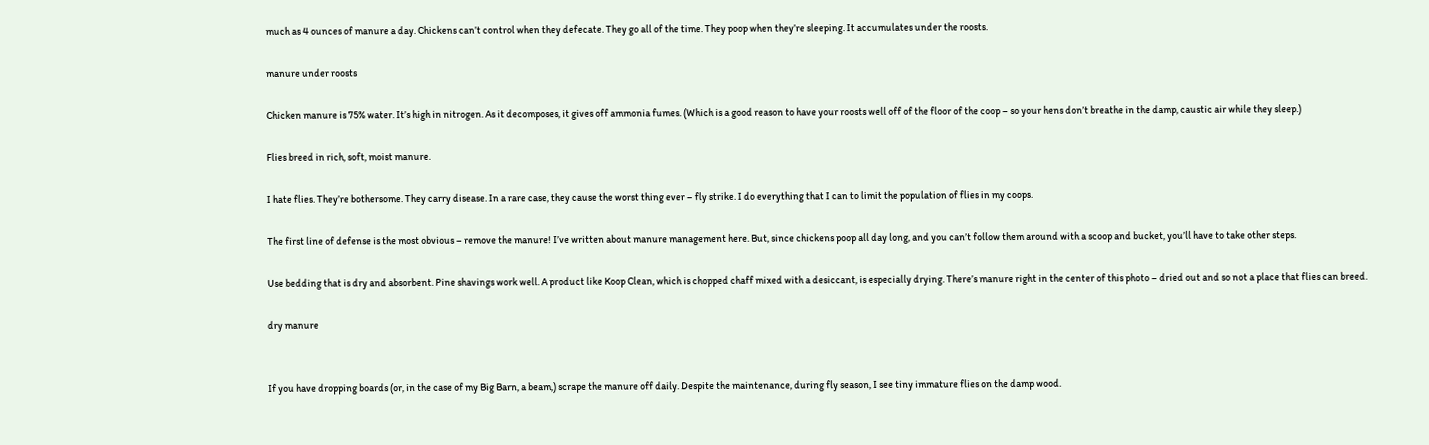much as 4 ounces of manure a day. Chickens can’t control when they defecate. They go all of the time. They poop when they’re sleeping. It accumulates under the roosts.

manure under roosts

Chicken manure is 75% water. It’s high in nitrogen. As it decomposes, it gives off ammonia fumes. (Which is a good reason to have your roosts well off of the floor of the coop – so your hens don’t breathe in the damp, caustic air while they sleep.)

Flies breed in rich, soft, moist manure.

I hate flies. They’re bothersome. They carry disease. In a rare case, they cause the worst thing ever – fly strike. I do everything that I can to limit the population of flies in my coops.

The first line of defense is the most obvious – remove the manure! I’ve written about manure management here. But, since chickens poop all day long, and you can’t follow them around with a scoop and bucket, you’ll have to take other steps.

Use bedding that is dry and absorbent. Pine shavings work well. A product like Koop Clean, which is chopped chaff mixed with a desiccant, is especially drying. There’s manure right in the center of this photo – dried out and so not a place that flies can breed.

dry manure


If you have dropping boards (or, in the case of my Big Barn, a beam,) scrape the manure off daily. Despite the maintenance, during fly season, I see tiny immature flies on the damp wood.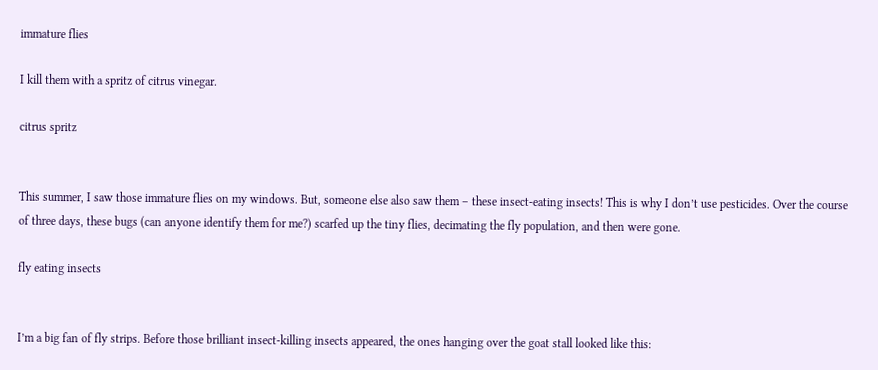immature flies

I kill them with a spritz of citrus vinegar.

citrus spritz


This summer, I saw those immature flies on my windows. But, someone else also saw them – these insect-eating insects! This is why I don’t use pesticides. Over the course of three days, these bugs (can anyone identify them for me?) scarfed up the tiny flies, decimating the fly population, and then were gone.

fly eating insects


I’m a big fan of fly strips. Before those brilliant insect-killing insects appeared, the ones hanging over the goat stall looked like this: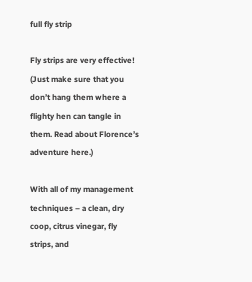full fly strip

Fly strips are very effective! (Just make sure that you don’t hang them where a flighty hen can tangle in them. Read about Florence’s adventure here.)

With all of my management techniques – a clean, dry coop, citrus vinegar, fly strips, and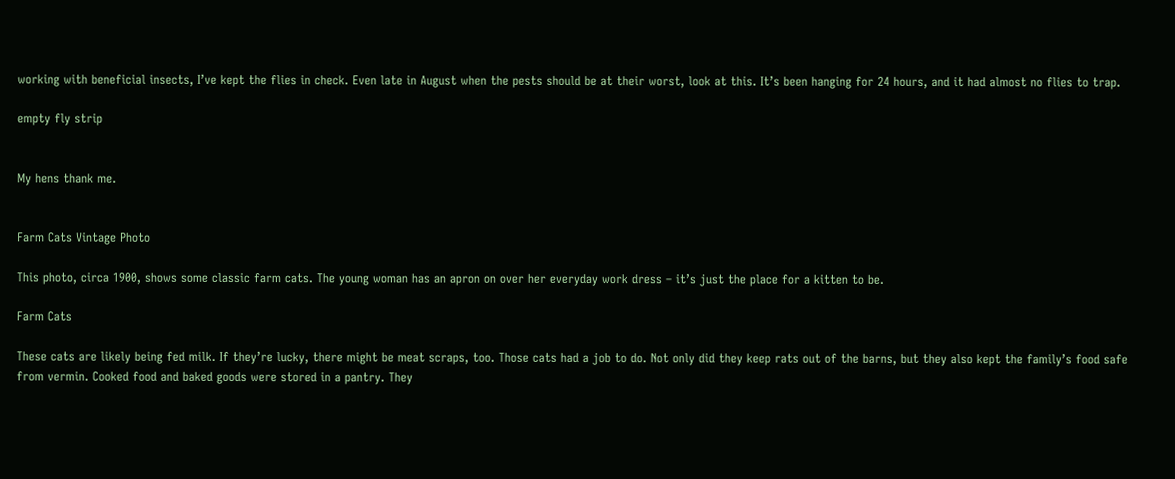working with beneficial insects, I’ve kept the flies in check. Even late in August when the pests should be at their worst, look at this. It’s been hanging for 24 hours, and it had almost no flies to trap.

empty fly strip


My hens thank me.


Farm Cats Vintage Photo

This photo, circa 1900, shows some classic farm cats. The young woman has an apron on over her everyday work dress – it’s just the place for a kitten to be.

Farm Cats

These cats are likely being fed milk. If they’re lucky, there might be meat scraps, too. Those cats had a job to do. Not only did they keep rats out of the barns, but they also kept the family’s food safe from vermin. Cooked food and baked goods were stored in a pantry. They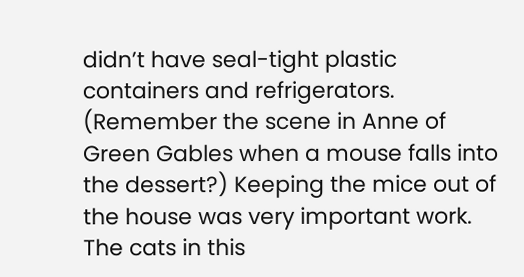didn’t have seal-tight plastic containers and refrigerators. (Remember the scene in Anne of Green Gables when a mouse falls into the dessert?) Keeping the mice out of the house was very important work. The cats in this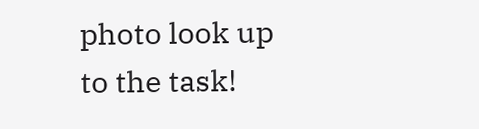photo look up to the task!